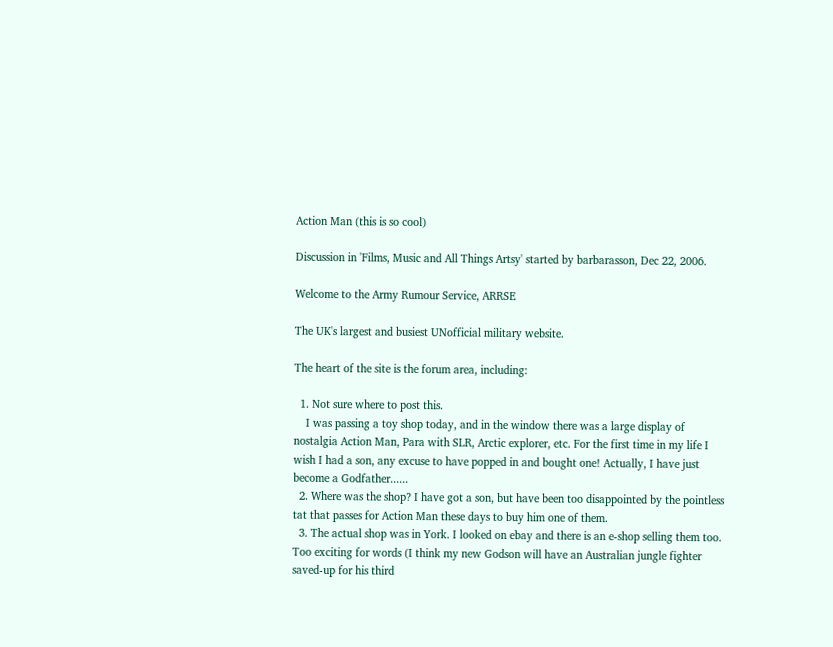Action Man (this is so cool)

Discussion in 'Films, Music and All Things Artsy' started by barbarasson, Dec 22, 2006.

Welcome to the Army Rumour Service, ARRSE

The UK's largest and busiest UNofficial military website.

The heart of the site is the forum area, including:

  1. Not sure where to post this.
    I was passing a toy shop today, and in the window there was a large display of nostalgia Action Man, Para with SLR, Arctic explorer, etc. For the first time in my life I wish I had a son, any excuse to have popped in and bought one! Actually, I have just become a Godfather......
  2. Where was the shop? I have got a son, but have been too disappointed by the pointless tat that passes for Action Man these days to buy him one of them.
  3. The actual shop was in York. I looked on ebay and there is an e-shop selling them too. Too exciting for words (I think my new Godson will have an Australian jungle fighter saved-up for his third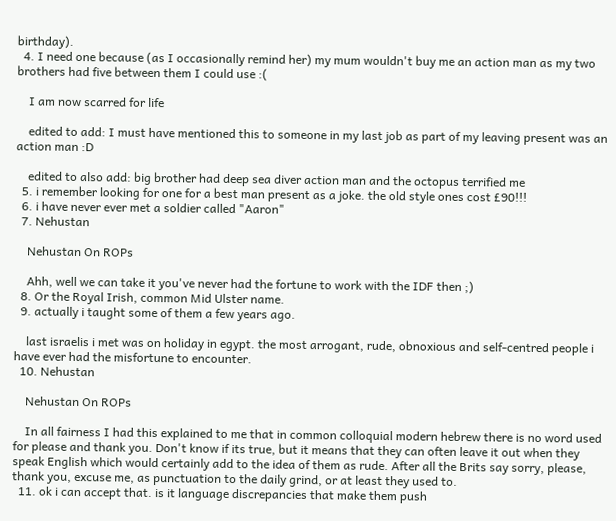birthday).
  4. I need one because (as I occasionally remind her) my mum wouldn't buy me an action man as my two brothers had five between them I could use :(

    I am now scarred for life

    edited to add: I must have mentioned this to someone in my last job as part of my leaving present was an action man :D

    edited to also add: big brother had deep sea diver action man and the octopus terrified me
  5. i remember looking for one for a best man present as a joke. the old style ones cost £90!!!
  6. i have never ever met a soldier called "Aaron"
  7. Nehustan

    Nehustan On ROPs

    Ahh, well we can take it you've never had the fortune to work with the IDF then ;)
  8. Or the Royal Irish, common Mid Ulster name.
  9. actually i taught some of them a few years ago.

    last israelis i met was on holiday in egypt. the most arrogant, rude, obnoxious and self-centred people i have ever had the misfortune to encounter.
  10. Nehustan

    Nehustan On ROPs

    In all fairness I had this explained to me that in common colloquial modern hebrew there is no word used for please and thank you. Don't know if its true, but it means that they can often leave it out when they speak English which would certainly add to the idea of them as rude. After all the Brits say sorry, please, thank you, excuse me, as punctuation to the daily grind, or at least they used to.
  11. ok i can accept that. is it language discrepancies that make them push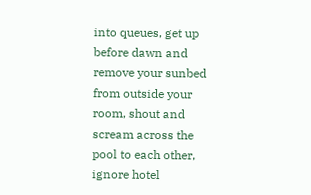into queues, get up before dawn and remove your sunbed from outside your room, shout and scream across the pool to each other, ignore hotel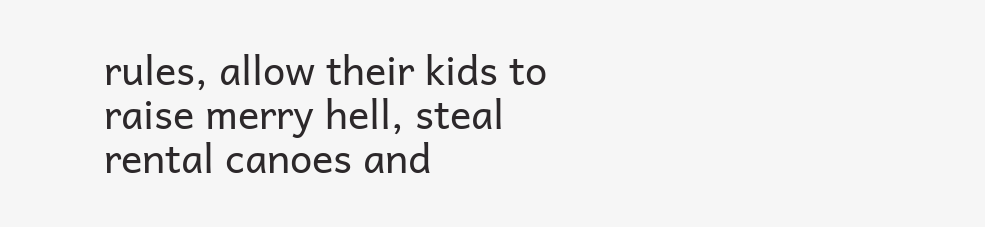rules, allow their kids to raise merry hell, steal rental canoes and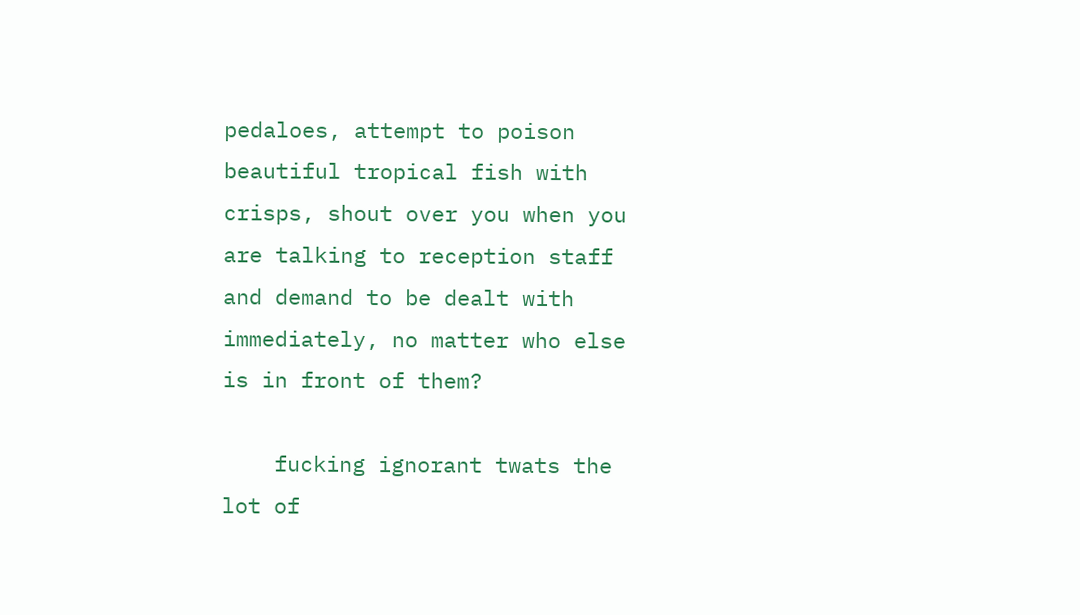pedaloes, attempt to poison beautiful tropical fish with crisps, shout over you when you are talking to reception staff and demand to be dealt with immediately, no matter who else is in front of them?

    fucking ignorant twats the lot of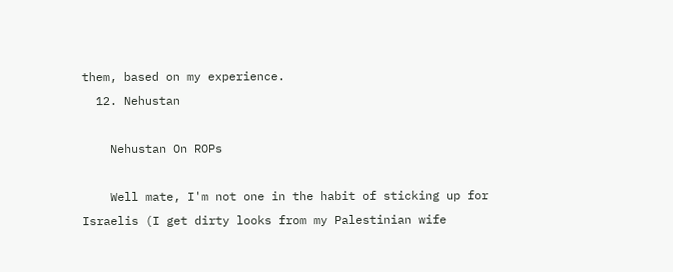them, based on my experience.
  12. Nehustan

    Nehustan On ROPs

    Well mate, I'm not one in the habit of sticking up for Israelis (I get dirty looks from my Palestinian wife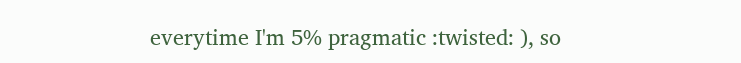everytime I'm 5% pragmatic :twisted: ), so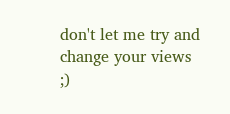don't let me try and change your views ;)